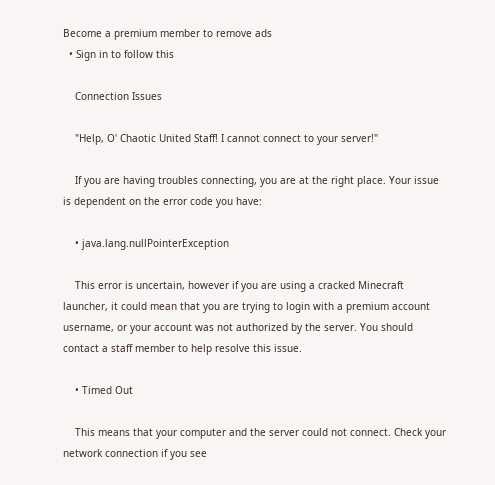Become a premium member to remove ads
  • Sign in to follow this

    Connection Issues

    "Help, O' Chaotic United Staff! I cannot connect to your server!"

    If you are having troubles connecting, you are at the right place. Your issue is dependent on the error code you have:

    • java.lang.nullPointerException

    This error is uncertain, however if you are using a cracked Minecraft launcher, it could mean that you are trying to login with a premium account username, or your account was not authorized by the server. You should contact a staff member to help resolve this issue.

    • Timed Out

    This means that your computer and the server could not connect. Check your network connection if you see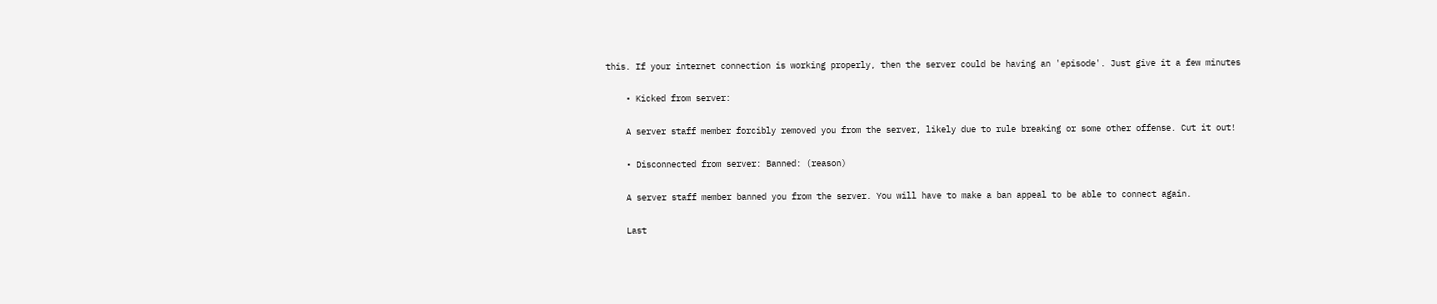this. If your internet connection is working properly, then the server could be having an 'episode'. Just give it a few minutes

    • Kicked from server:

    A server staff member forcibly removed you from the server, likely due to rule breaking or some other offense. Cut it out!

    • Disconnected from server: Banned: (reason)

    A server staff member banned you from the server. You will have to make a ban appeal to be able to connect again.

    Last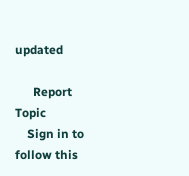updated

      Report Topic
    Sign in to follow this